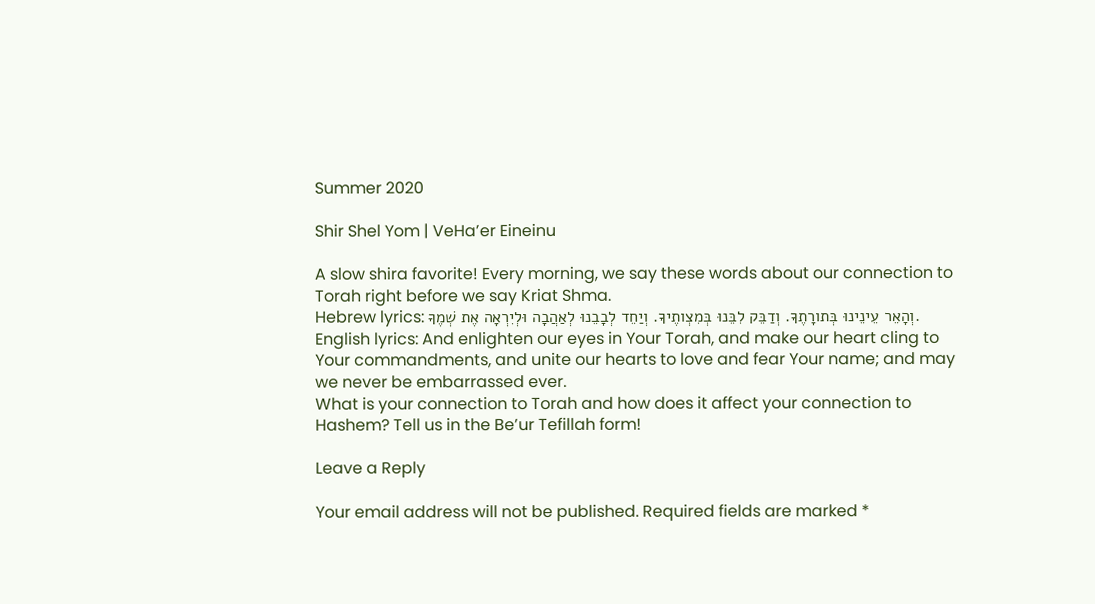Summer 2020

Shir Shel Yom | VeHa’er Eineinu

A slow shira favorite! Every morning, we say these words about our connection to Torah right before we say Kriat Shma.
Hebrew lyrics: וְהָאֵר עֵינֵינוּ בְּתורָתֶךָ. וְדַבֵּק לִבֵּנוּ בְּמִצְותֶיךָ. וְיַחֵד לְבָבֵנוּ לְאַהֲבָה וּלְיִרְאָה אֶת שְׁמֶךָ.
English lyrics: And enlighten our eyes in Your Torah, and make our heart cling to Your commandments, and unite our hearts to love and fear Your name; and may we never be embarrassed ever.
What is your connection to Torah and how does it affect your connection to Hashem? Tell us in the Be’ur Tefillah form!

Leave a Reply

Your email address will not be published. Required fields are marked *